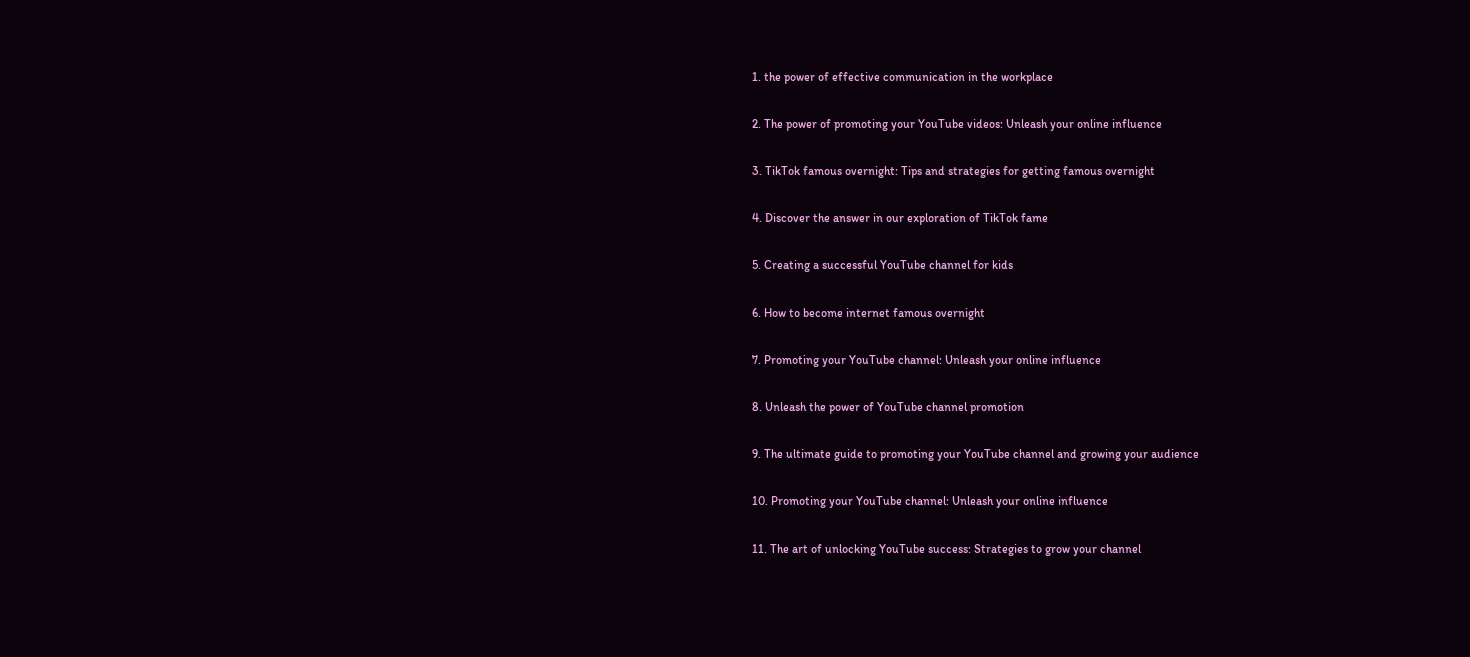1. the power of effective communication in the workplace

2. The power of promoting your YouTube videos: Unleash your online influence

3. TikTok famous overnight: Tips and strategies for getting famous overnight

4. Discover the answer in our exploration of TikTok fame

5. Creating a successful YouTube channel for kids

6. How to become internet famous overnight

7. Promoting your YouTube channel: Unleash your online influence

8. Unleash the power of YouTube channel promotion

9. The ultimate guide to promoting your YouTube channel and growing your audience

10. Promoting your YouTube channel: Unleash your online influence

11. The art of unlocking YouTube success: Strategies to grow your channel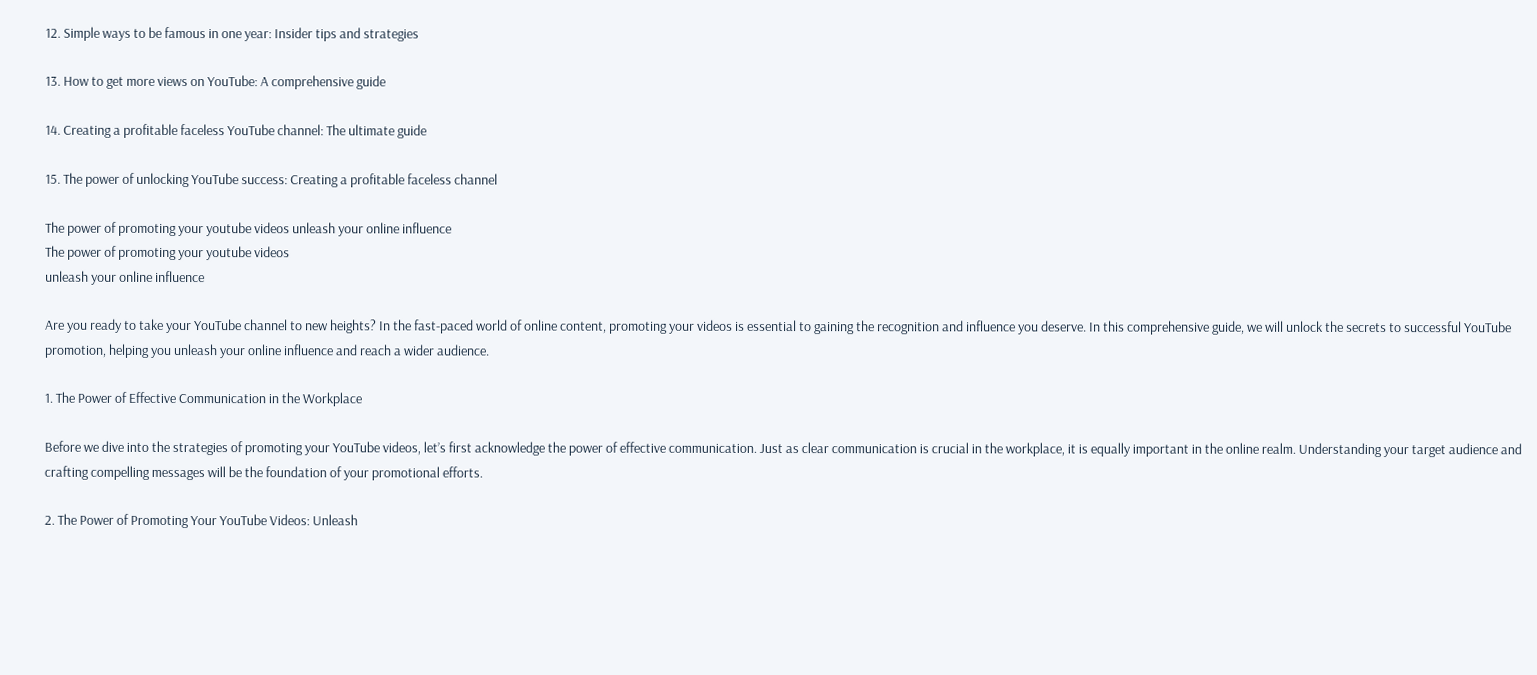12. Simple ways to be famous in one year: Insider tips and strategies

13. How to get more views on YouTube: A comprehensive guide

14. Creating a profitable faceless YouTube channel: The ultimate guide

15. The power of unlocking YouTube success: Creating a profitable faceless channel

The power of promoting your youtube videos unleash your online influence
The power of promoting your youtube videos
unleash your online influence

Are you ready to take your YouTube channel to new heights? In the fast-paced world of online content, promoting your videos is essential to gaining the recognition and influence you deserve. In this comprehensive guide, we will unlock the secrets to successful YouTube promotion, helping you unleash your online influence and reach a wider audience.

1. The Power of Effective Communication in the Workplace

Before we dive into the strategies of promoting your YouTube videos, let’s first acknowledge the power of effective communication. Just as clear communication is crucial in the workplace, it is equally important in the online realm. Understanding your target audience and crafting compelling messages will be the foundation of your promotional efforts.

2. The Power of Promoting Your YouTube Videos: Unleash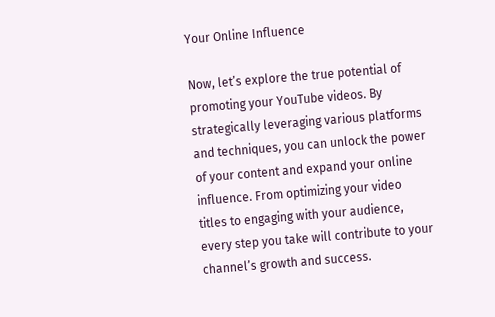Your Online Influence

Now, let’s explore the true potential of promoting your YouTube videos. By strategically leveraging various platforms and techniques, you can unlock the power of your content and expand your online influence. From optimizing your video titles to engaging with your audience, every step you take will contribute to your channel’s growth and success.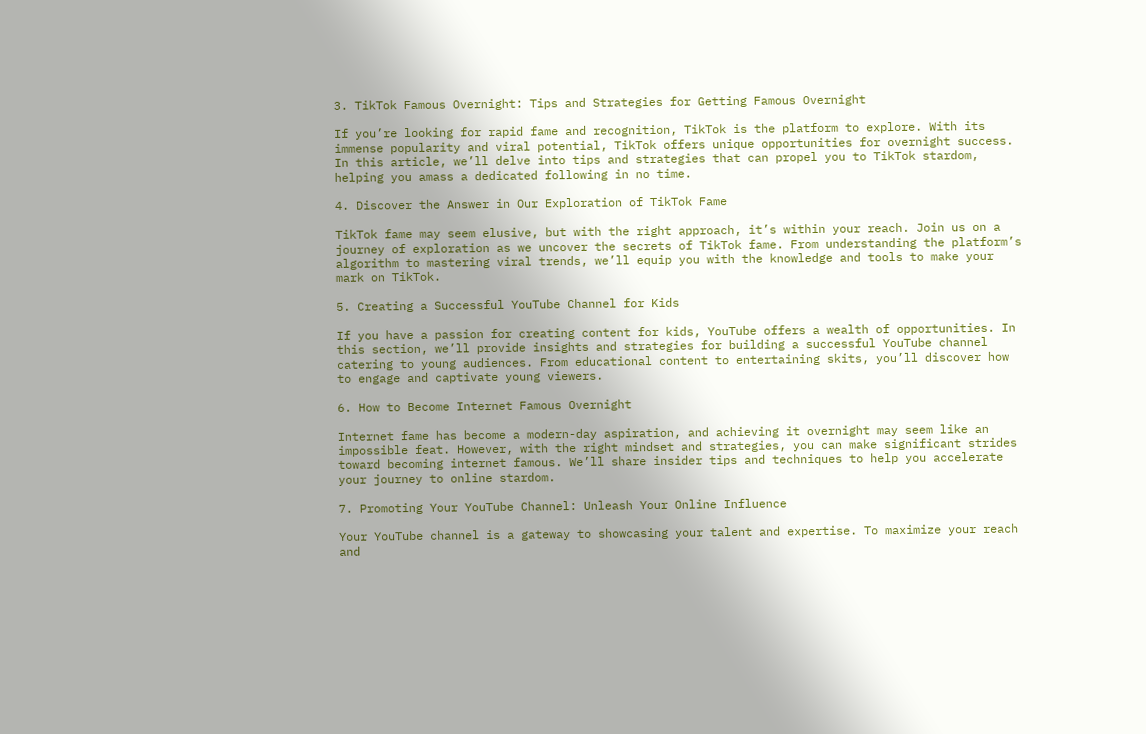3. TikTok Famous Overnight: Tips and Strategies for Getting Famous Overnight

If you’re looking for rapid fame and recognition, TikTok is the platform to explore. With its immense popularity and viral potential, TikTok offers unique opportunities for overnight success. In this article, we’ll delve into tips and strategies that can propel you to TikTok stardom, helping you amass a dedicated following in no time.

4. Discover the Answer in Our Exploration of TikTok Fame

TikTok fame may seem elusive, but with the right approach, it’s within your reach. Join us on a journey of exploration as we uncover the secrets of TikTok fame. From understanding the platform’s algorithm to mastering viral trends, we’ll equip you with the knowledge and tools to make your mark on TikTok.

5. Creating a Successful YouTube Channel for Kids

If you have a passion for creating content for kids, YouTube offers a wealth of opportunities. In this section, we’ll provide insights and strategies for building a successful YouTube channel catering to young audiences. From educational content to entertaining skits, you’ll discover how to engage and captivate young viewers.

6. How to Become Internet Famous Overnight

Internet fame has become a modern-day aspiration, and achieving it overnight may seem like an impossible feat. However, with the right mindset and strategies, you can make significant strides toward becoming internet famous. We’ll share insider tips and techniques to help you accelerate your journey to online stardom.

7. Promoting Your YouTube Channel: Unleash Your Online Influence

Your YouTube channel is a gateway to showcasing your talent and expertise. To maximize your reach and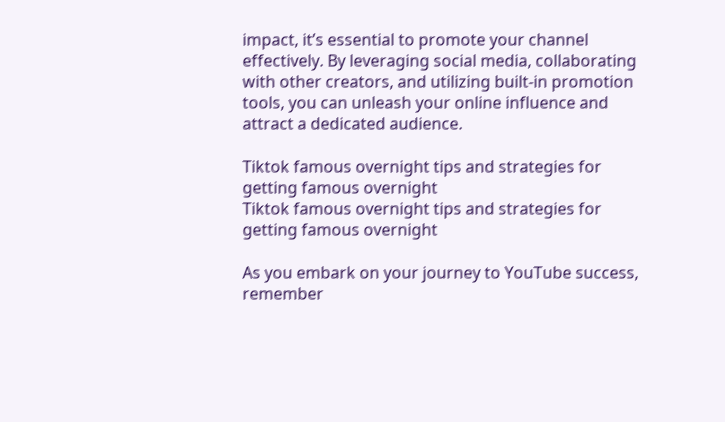impact, it’s essential to promote your channel effectively. By leveraging social media, collaborating with other creators, and utilizing built-in promotion tools, you can unleash your online influence and attract a dedicated audience.

Tiktok famous overnight tips and strategies for getting famous overnight
Tiktok famous overnight tips and strategies for
getting famous overnight

As you embark on your journey to YouTube success, remember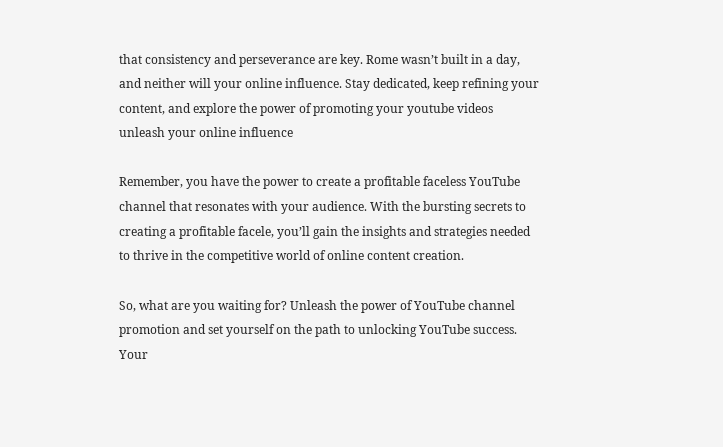that consistency and perseverance are key. Rome wasn’t built in a day, and neither will your online influence. Stay dedicated, keep refining your content, and explore the power of promoting your youtube videos unleash your online influence

Remember, you have the power to create a profitable faceless YouTube channel that resonates with your audience. With the bursting secrets to creating a profitable facele, you’ll gain the insights and strategies needed to thrive in the competitive world of online content creation.

So, what are you waiting for? Unleash the power of YouTube channel promotion and set yourself on the path to unlocking YouTube success. Your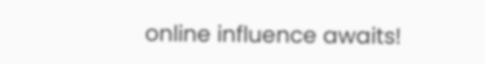online influence awaits!